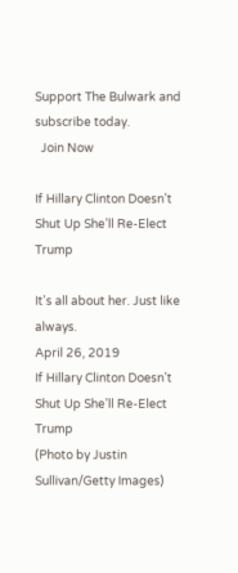Support The Bulwark and subscribe today.
  Join Now

If Hillary Clinton Doesn’t Shut Up She’ll Re-Elect Trump

It's all about her. Just like always.
April 26, 2019
If Hillary Clinton Doesn’t Shut Up She’ll Re-Elect Trump
(Photo by Justin Sullivan/Getty Images)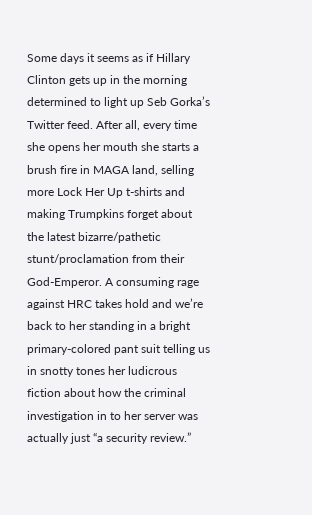Some days it seems as if Hillary Clinton gets up in the morning determined to light up Seb Gorka’s Twitter feed. After all, every time she opens her mouth she starts a brush fire in MAGA land, selling more Lock Her Up t-shirts and making Trumpkins forget about the latest bizarre/pathetic stunt/proclamation from their God-Emperor. A consuming rage against HRC takes hold and we’re back to her standing in a bright primary-colored pant suit telling us in snotty tones her ludicrous fiction about how the criminal investigation in to her server was actually just “a security review.”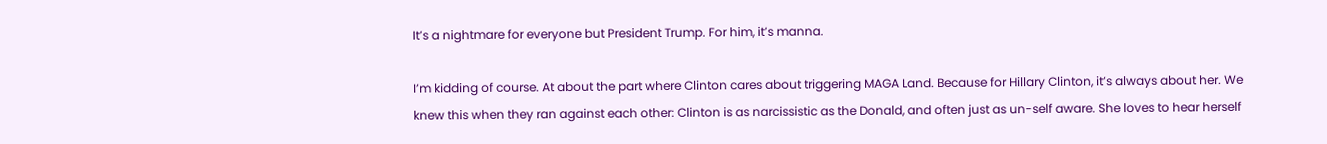It’s a nightmare for everyone but President Trump. For him, it’s manna.

I’m kidding of course. At about the part where Clinton cares about triggering MAGA Land. Because for Hillary Clinton, it’s always about her. We knew this when they ran against each other: Clinton is as narcissistic as the Donald, and often just as un-self aware. She loves to hear herself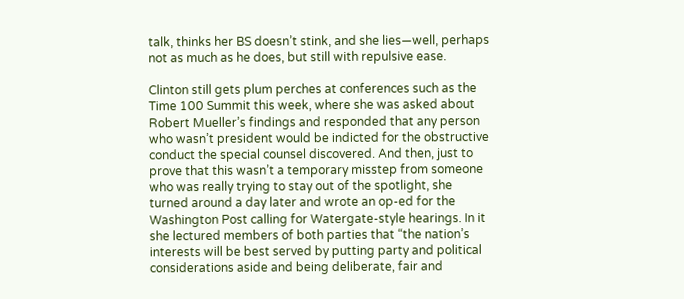talk, thinks her BS doesn’t stink, and she lies—well, perhaps not as much as he does, but still with repulsive ease.

Clinton still gets plum perches at conferences such as the Time 100 Summit this week, where she was asked about Robert Mueller’s findings and responded that any person who wasn’t president would be indicted for the obstructive conduct the special counsel discovered. And then, just to prove that this wasn’t a temporary misstep from someone who was really trying to stay out of the spotlight, she turned around a day later and wrote an op-ed for the Washington Post calling for Watergate-style hearings. In it she lectured members of both parties that “the nation’s interests will be best served by putting party and political considerations aside and being deliberate, fair and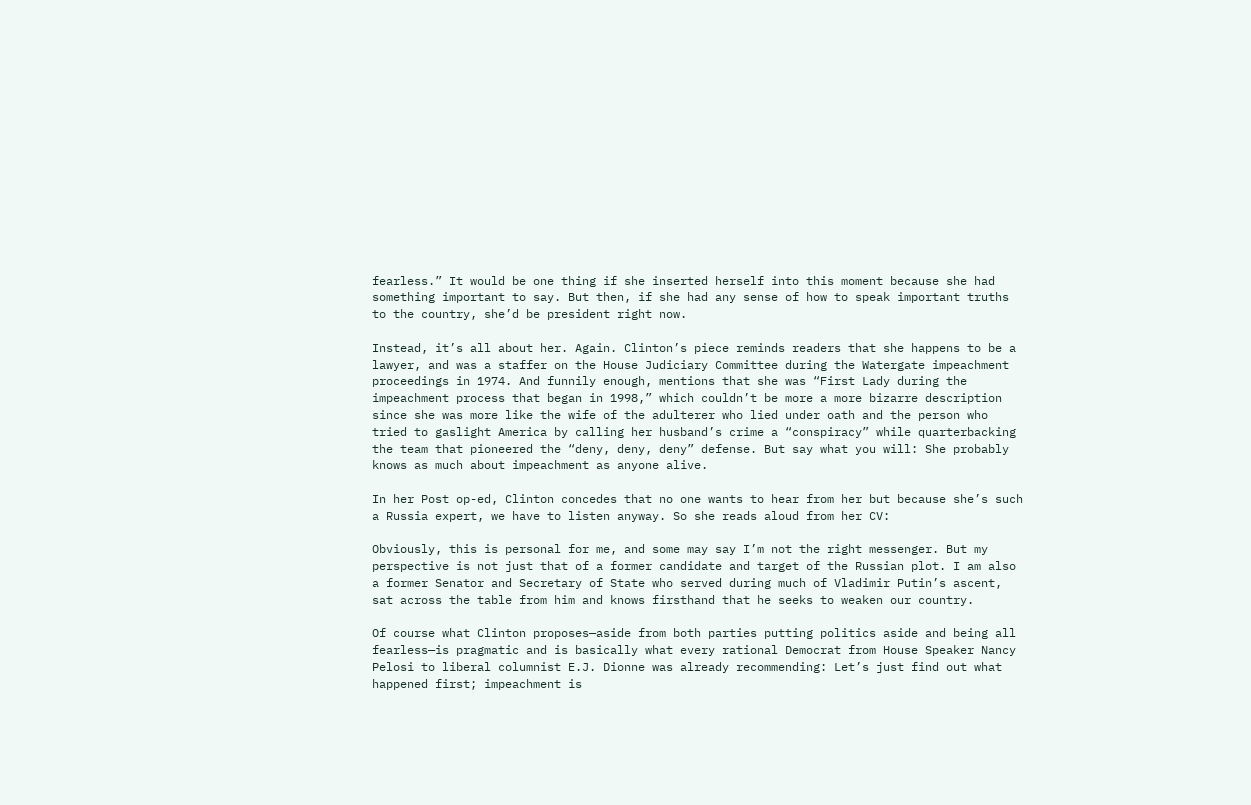fearless.” It would be one thing if she inserted herself into this moment because she had something important to say. But then, if she had any sense of how to speak important truths to the country, she’d be president right now.

Instead, it’s all about her. Again. Clinton’s piece reminds readers that she happens to be a lawyer, and was a staffer on the House Judiciary Committee during the Watergate impeachment proceedings in 1974. And funnily enough, mentions that she was “First Lady during the impeachment process that began in 1998,” which couldn’t be more a more bizarre description since she was more like the wife of the adulterer who lied under oath and the person who tried to gaslight America by calling her husband’s crime a “conspiracy” while quarterbacking the team that pioneered the “deny, deny, deny” defense. But say what you will: She probably knows as much about impeachment as anyone alive.

In her Post op-ed, Clinton concedes that no one wants to hear from her but because she’s such a Russia expert, we have to listen anyway. So she reads aloud from her CV:

Obviously, this is personal for me, and some may say I’m not the right messenger. But my perspective is not just that of a former candidate and target of the Russian plot. I am also a former Senator and Secretary of State who served during much of Vladimir Putin’s ascent, sat across the table from him and knows firsthand that he seeks to weaken our country.

Of course what Clinton proposes—aside from both parties putting politics aside and being all fearless—is pragmatic and is basically what every rational Democrat from House Speaker Nancy Pelosi to liberal columnist E.J. Dionne was already recommending: Let’s just find out what happened first; impeachment is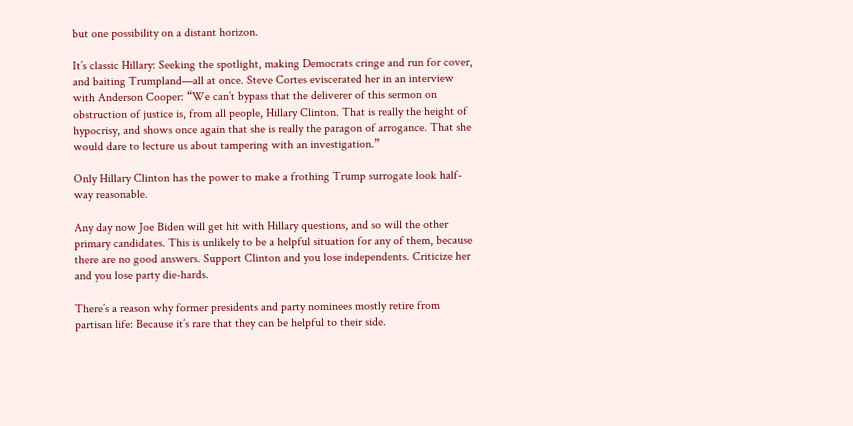but one possibility on a distant horizon.

It’s classic Hillary: Seeking the spotlight, making Democrats cringe and run for cover, and baiting Trumpland—all at once. Steve Cortes eviscerated her in an interview with Anderson Cooper: “We can’t bypass that the deliverer of this sermon on obstruction of justice is, from all people, Hillary Clinton. That is really the height of hypocrisy, and shows once again that she is really the paragon of arrogance. That she would dare to lecture us about tampering with an investigation.”

Only Hillary Clinton has the power to make a frothing Trump surrogate look half-way reasonable.

Any day now Joe Biden will get hit with Hillary questions, and so will the other primary candidates. This is unlikely to be a helpful situation for any of them, because there are no good answers. Support Clinton and you lose independents. Criticize her and you lose party die-hards.

There’s a reason why former presidents and party nominees mostly retire from partisan life: Because it’s rare that they can be helpful to their side.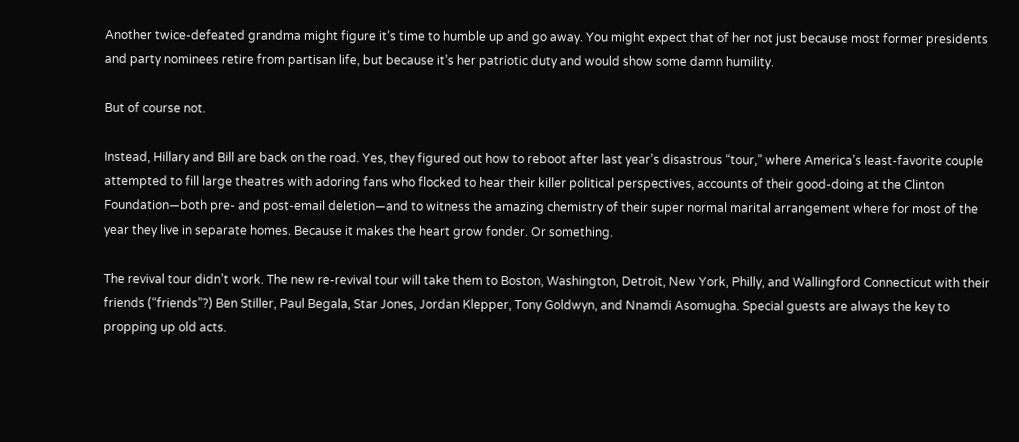Another twice-defeated grandma might figure it’s time to humble up and go away. You might expect that of her not just because most former presidents and party nominees retire from partisan life, but because it’s her patriotic duty and would show some damn humility.

But of course not.

Instead, Hillary and Bill are back on the road. Yes, they figured out how to reboot after last year’s disastrous “tour,” where America’s least-favorite couple attempted to fill large theatres with adoring fans who flocked to hear their killer political perspectives, accounts of their good-doing at the Clinton Foundation—both pre- and post-email deletion—and to witness the amazing chemistry of their super normal marital arrangement where for most of the year they live in separate homes. Because it makes the heart grow fonder. Or something.

The revival tour didn’t work. The new re-revival tour will take them to Boston, Washington, Detroit, New York, Philly, and Wallingford Connecticut with their friends (“friends”?) Ben Stiller, Paul Begala, Star Jones, Jordan Klepper, Tony Goldwyn, and Nnamdi Asomugha. Special guests are always the key to propping up old acts.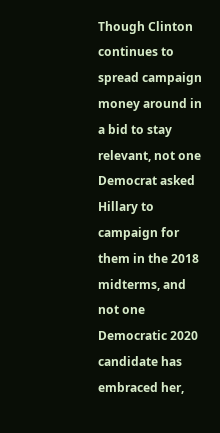Though Clinton continues to spread campaign money around in a bid to stay relevant, not one Democrat asked Hillary to campaign for them in the 2018 midterms, and not one Democratic 2020 candidate has embraced her,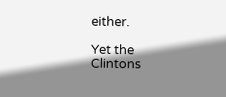either.

Yet the Clintons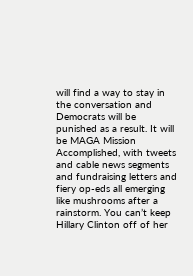will find a way to stay in the conversation and Democrats will be punished as a result. It will be MAGA Mission Accomplished, with tweets and cable news segments and fundraising letters and fiery op-eds all emerging like mushrooms after a rainstorm. You can’t keep Hillary Clinton off of her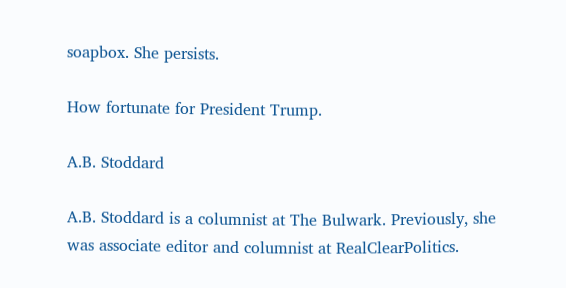soapbox. She persists.

How fortunate for President Trump.

A.B. Stoddard

A.B. Stoddard is a columnist at The Bulwark. Previously, she was associate editor and columnist at RealClearPolitics.